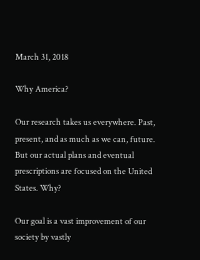March 31, 2018

Why America?

Our research takes us everywhere. Past, present, and as much as we can, future. But our actual plans and eventual prescriptions are focused on the United States. Why?

Our goal is a vast improvement of our society by vastly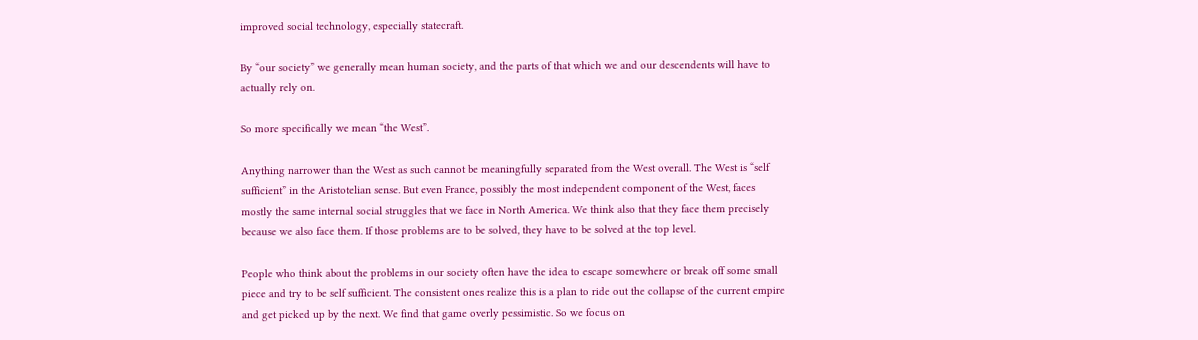improved social technology, especially statecraft.

By “our society” we generally mean human society, and the parts of that which we and our descendents will have to actually rely on.

So more specifically we mean “the West”.

Anything narrower than the West as such cannot be meaningfully separated from the West overall. The West is “self sufficient” in the Aristotelian sense. But even France, possibly the most independent component of the West, faces mostly the same internal social struggles that we face in North America. We think also that they face them precisely because we also face them. If those problems are to be solved, they have to be solved at the top level.

People who think about the problems in our society often have the idea to escape somewhere or break off some small piece and try to be self sufficient. The consistent ones realize this is a plan to ride out the collapse of the current empire and get picked up by the next. We find that game overly pessimistic. So we focus on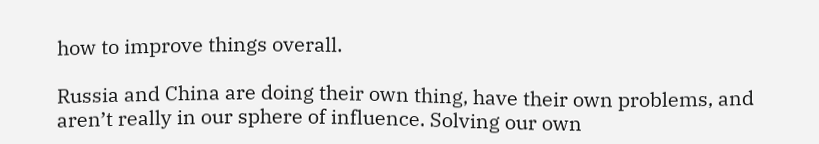how to improve things overall.

Russia and China are doing their own thing, have their own problems, and aren’t really in our sphere of influence. Solving our own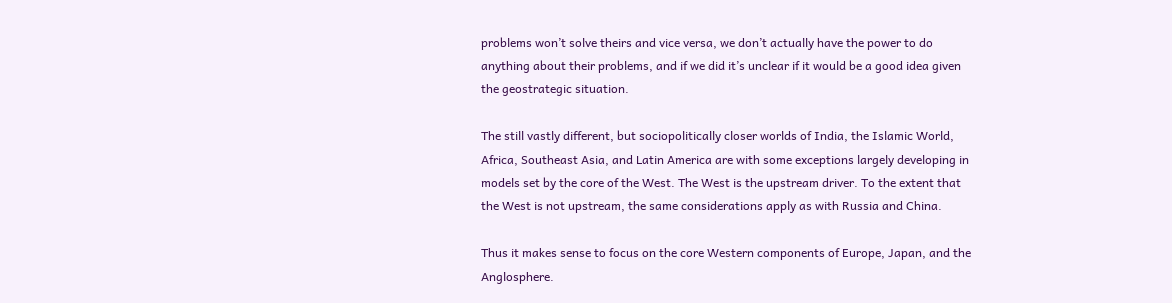problems won’t solve theirs and vice versa, we don’t actually have the power to do anything about their problems, and if we did it’s unclear if it would be a good idea given the geostrategic situation.

The still vastly different, but sociopolitically closer worlds of India, the Islamic World, Africa, Southeast Asia, and Latin America are with some exceptions largely developing in models set by the core of the West. The West is the upstream driver. To the extent that the West is not upstream, the same considerations apply as with Russia and China.

Thus it makes sense to focus on the core Western components of Europe, Japan, and the Anglosphere.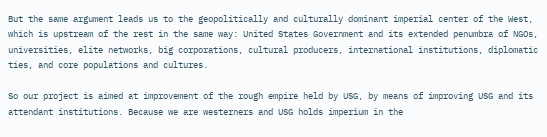But the same argument leads us to the geopolitically and culturally dominant imperial center of the West, which is upstream of the rest in the same way: United States Government and its extended penumbra of NGOs, universities, elite networks, big corporations, cultural producers, international institutions, diplomatic ties, and core populations and cultures.

So our project is aimed at improvement of the rough empire held by USG, by means of improving USG and its attendant institutions. Because we are westerners and USG holds imperium in the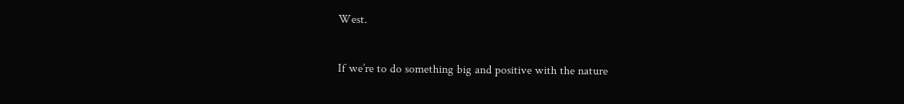West.

If we’re to do something big and positive with the nature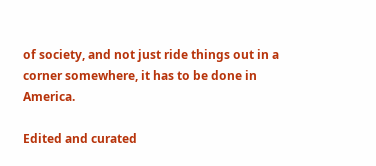of society, and not just ride things out in a corner somewhere, it has to be done in America.

Edited and curated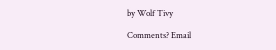by Wolf Tivy

Comments? Email